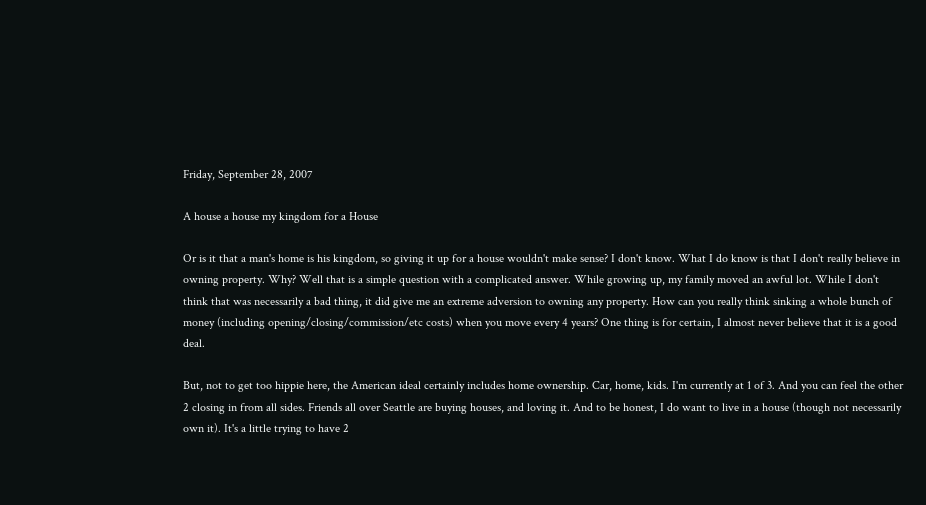Friday, September 28, 2007

A house a house my kingdom for a House

Or is it that a man's home is his kingdom, so giving it up for a house wouldn't make sense? I don't know. What I do know is that I don't really believe in owning property. Why? Well that is a simple question with a complicated answer. While growing up, my family moved an awful lot. While I don't think that was necessarily a bad thing, it did give me an extreme adversion to owning any property. How can you really think sinking a whole bunch of money (including opening/closing/commission/etc costs) when you move every 4 years? One thing is for certain, I almost never believe that it is a good deal.

But, not to get too hippie here, the American ideal certainly includes home ownership. Car, home, kids. I'm currently at 1 of 3. And you can feel the other 2 closing in from all sides. Friends all over Seattle are buying houses, and loving it. And to be honest, I do want to live in a house (though not necessarily own it). It's a little trying to have 2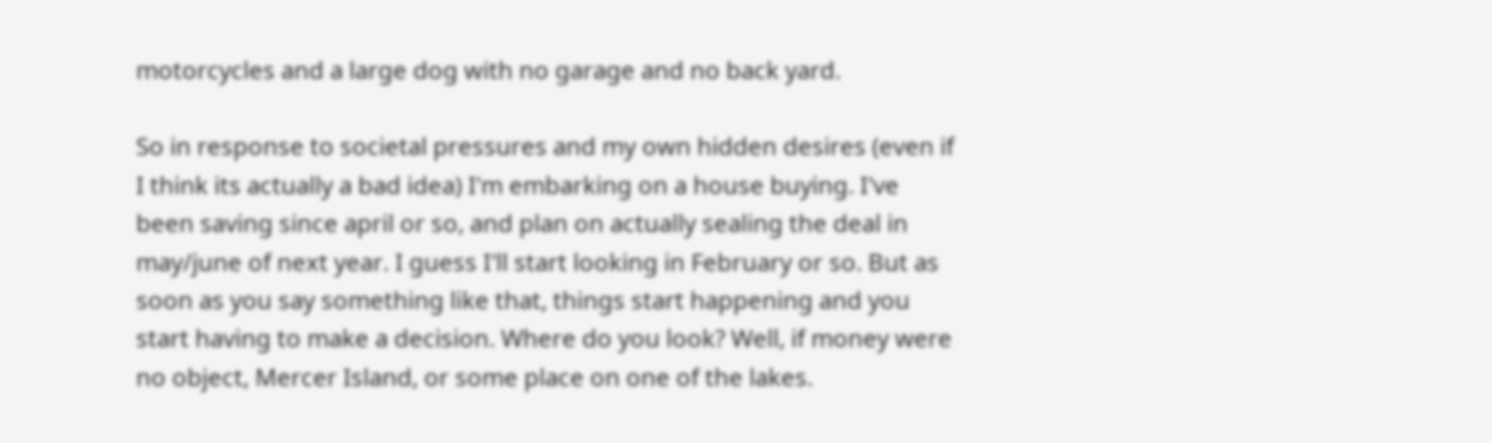motorcycles and a large dog with no garage and no back yard.

So in response to societal pressures and my own hidden desires (even if I think its actually a bad idea) I'm embarking on a house buying. I've been saving since april or so, and plan on actually sealing the deal in may/june of next year. I guess I'll start looking in February or so. But as soon as you say something like that, things start happening and you start having to make a decision. Where do you look? Well, if money were no object, Mercer Island, or some place on one of the lakes.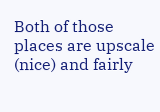Both of those places are upscale (nice) and fairly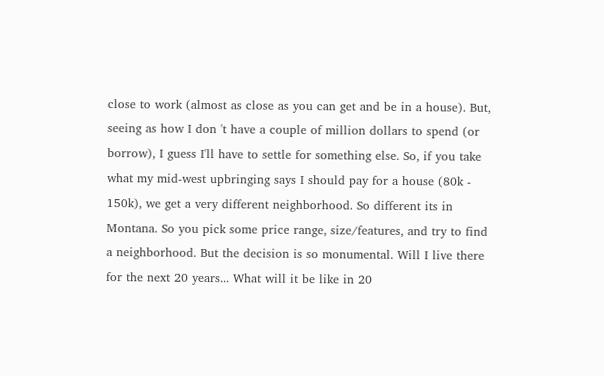close to work (almost as close as you can get and be in a house). But, seeing as how I don 't have a couple of million dollars to spend (or borrow), I guess I'll have to settle for something else. So, if you take what my mid-west upbringing says I should pay for a house (80k - 150k), we get a very different neighborhood. So different its in Montana. So you pick some price range, size/features, and try to find a neighborhood. But the decision is so monumental. Will I live there for the next 20 years... What will it be like in 20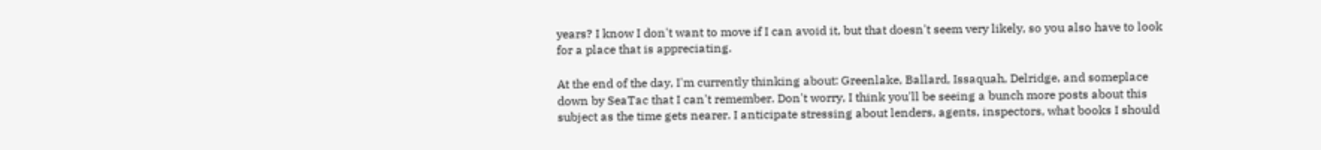years? I know I don't want to move if I can avoid it, but that doesn't seem very likely, so you also have to look for a place that is appreciating.

At the end of the day, I'm currently thinking about: Greenlake, Ballard, Issaquah, Delridge, and someplace down by SeaTac that I can't remember. Don't worry, I think you'll be seeing a bunch more posts about this subject as the time gets nearer. I anticipate stressing about lenders, agents, inspectors, what books I should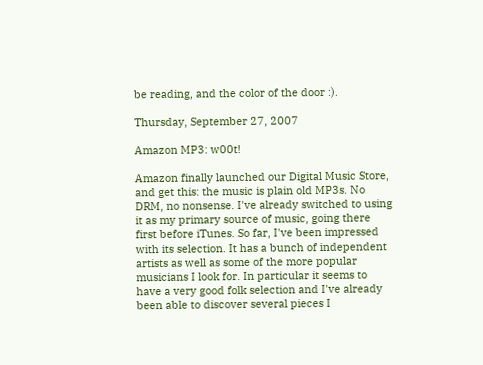be reading, and the color of the door :).

Thursday, September 27, 2007

Amazon MP3: w00t!

Amazon finally launched our Digital Music Store, and get this: the music is plain old MP3s. No DRM, no nonsense. I've already switched to using it as my primary source of music, going there first before iTunes. So far, I've been impressed with its selection. It has a bunch of independent artists as well as some of the more popular musicians I look for. In particular it seems to have a very good folk selection and I've already been able to discover several pieces I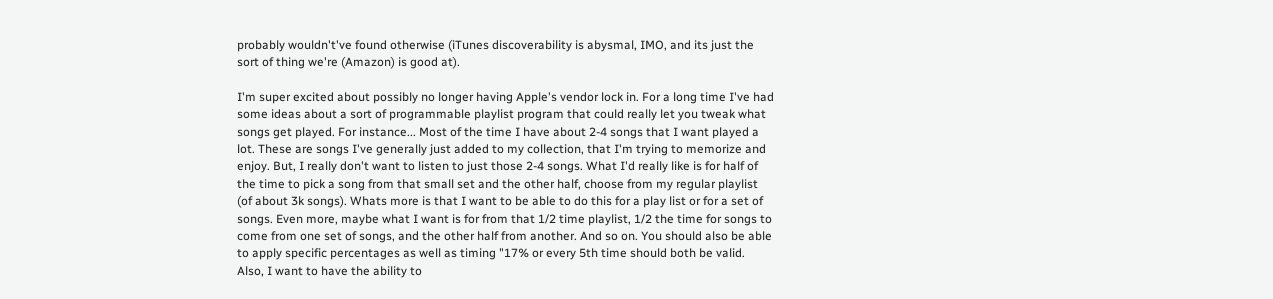probably wouldn't've found otherwise (iTunes discoverability is abysmal, IMO, and its just the sort of thing we're (Amazon) is good at).

I'm super excited about possibly no longer having Apple's vendor lock in. For a long time I've had some ideas about a sort of programmable playlist program that could really let you tweak what songs get played. For instance... Most of the time I have about 2-4 songs that I want played a lot. These are songs I've generally just added to my collection, that I'm trying to memorize and enjoy. But, I really don't want to listen to just those 2-4 songs. What I'd really like is for half of the time to pick a song from that small set and the other half, choose from my regular playlist (of about 3k songs). Whats more is that I want to be able to do this for a play list or for a set of songs. Even more, maybe what I want is for from that 1/2 time playlist, 1/2 the time for songs to come from one set of songs, and the other half from another. And so on. You should also be able to apply specific percentages as well as timing "17% or every 5th time should both be valid. Also, I want to have the ability to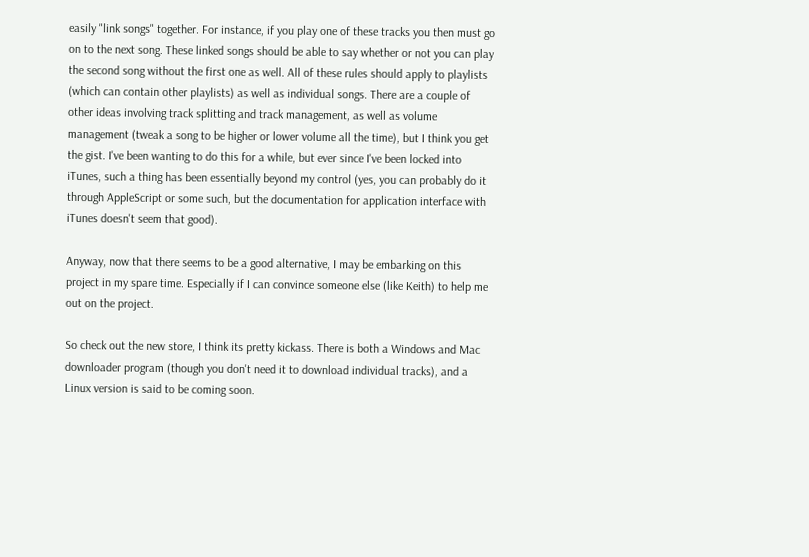easily "link songs" together. For instance, if you play one of these tracks you then must go on to the next song. These linked songs should be able to say whether or not you can play the second song without the first one as well. All of these rules should apply to playlists (which can contain other playlists) as well as individual songs. There are a couple of other ideas involving track splitting and track management, as well as volume management (tweak a song to be higher or lower volume all the time), but I think you get the gist. I've been wanting to do this for a while, but ever since I've been locked into iTunes, such a thing has been essentially beyond my control (yes, you can probably do it through AppleScript or some such, but the documentation for application interface with iTunes doesn't seem that good).

Anyway, now that there seems to be a good alternative, I may be embarking on this project in my spare time. Especially if I can convince someone else (like Keith) to help me out on the project.

So check out the new store, I think its pretty kickass. There is both a Windows and Mac downloader program (though you don't need it to download individual tracks), and a Linux version is said to be coming soon.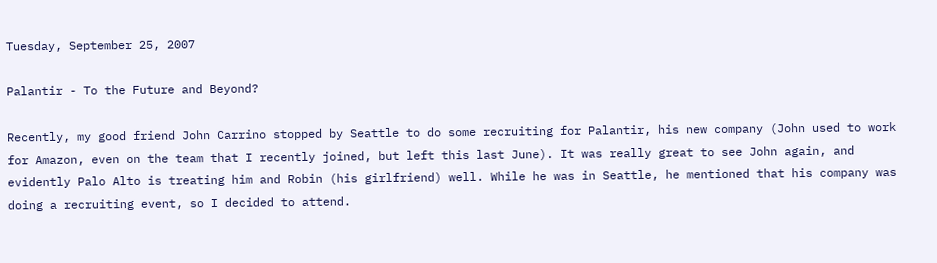Tuesday, September 25, 2007

Palantir - To the Future and Beyond?

Recently, my good friend John Carrino stopped by Seattle to do some recruiting for Palantir, his new company (John used to work for Amazon, even on the team that I recently joined, but left this last June). It was really great to see John again, and evidently Palo Alto is treating him and Robin (his girlfriend) well. While he was in Seattle, he mentioned that his company was doing a recruiting event, so I decided to attend.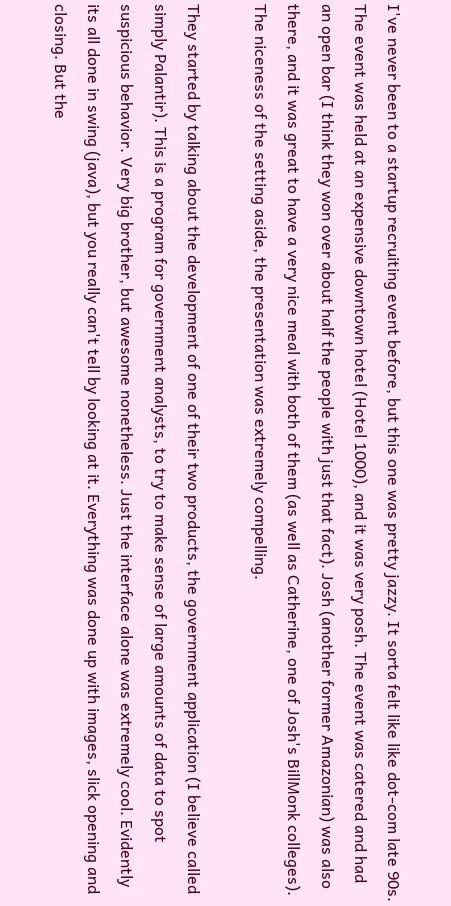I've never been to a startup recruiting event before, but this one was pretty jazzy. It sorta felt like like dot-com late 90s. The event was held at an expensive downtown hotel (Hotel 1000), and it was very posh. The event was catered and had an open bar (I think they won over about half the people with just that fact). Josh (another former Amazonian) was also there, and it was great to have a very nice meal with both of them (as well as Catherine, one of Josh's BillMonk colleges). The niceness of the setting aside, the presentation was extremely compelling.

They started by talking about the development of one of their two products, the government application (I believe called simply Palantir). This is a program for government analysts, to try to make sense of large amounts of data to spot suspicious behavior. Very big brother, but awesome nonetheless. Just the interface alone was extremely cool. Evidently its all done in swing (java), but you really can't tell by looking at it. Everything was done up with images, slick opening and closing. But the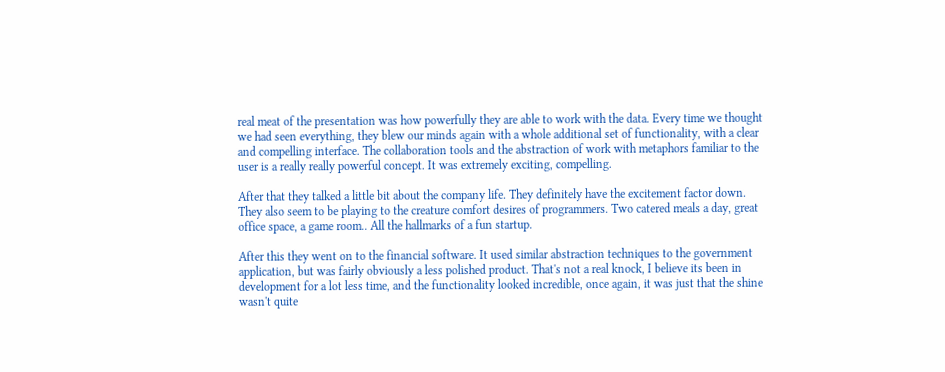real meat of the presentation was how powerfully they are able to work with the data. Every time we thought we had seen everything, they blew our minds again with a whole additional set of functionality, with a clear and compelling interface. The collaboration tools and the abstraction of work with metaphors familiar to the user is a really really powerful concept. It was extremely exciting, compelling.

After that they talked a little bit about the company life. They definitely have the excitement factor down. They also seem to be playing to the creature comfort desires of programmers. Two catered meals a day, great office space, a game room.. All the hallmarks of a fun startup.

After this they went on to the financial software. It used similar abstraction techniques to the government application, but was fairly obviously a less polished product. That's not a real knock, I believe its been in development for a lot less time, and the functionality looked incredible, once again, it was just that the shine wasn't quite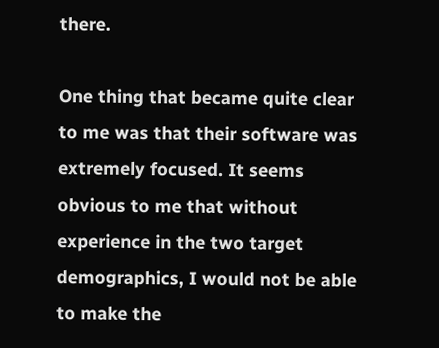there.

One thing that became quite clear to me was that their software was extremely focused. It seems obvious to me that without experience in the two target demographics, I would not be able to make the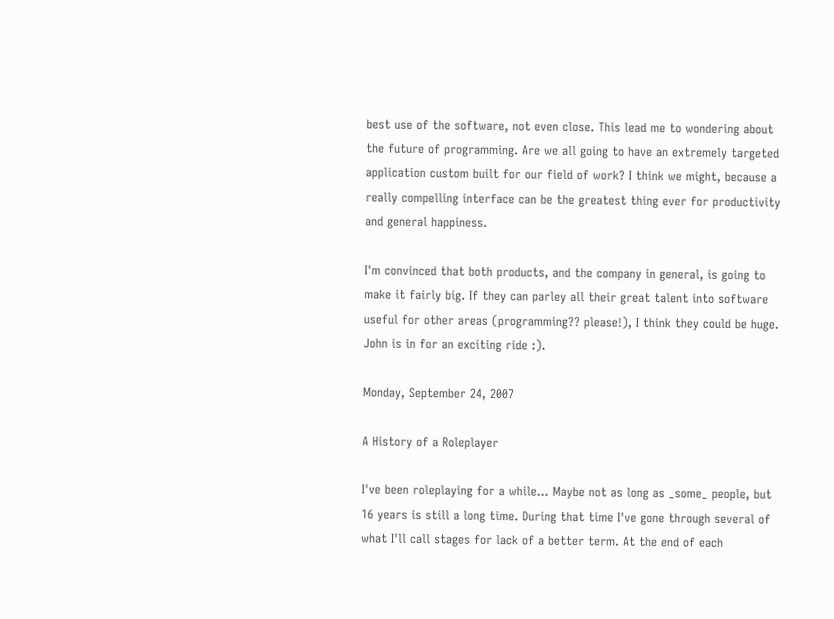best use of the software, not even close. This lead me to wondering about the future of programming. Are we all going to have an extremely targeted application custom built for our field of work? I think we might, because a really compelling interface can be the greatest thing ever for productivity and general happiness.

I'm convinced that both products, and the company in general, is going to make it fairly big. If they can parley all their great talent into software useful for other areas (programming?? please!), I think they could be huge. John is in for an exciting ride :).

Monday, September 24, 2007

A History of a Roleplayer

I've been roleplaying for a while... Maybe not as long as _some_ people, but 16 years is still a long time. During that time I've gone through several of what I'll call stages for lack of a better term. At the end of each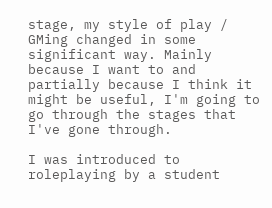stage, my style of play / GMing changed in some significant way. Mainly because I want to and partially because I think it might be useful, I'm going to go through the stages that I've gone through.

I was introduced to roleplaying by a student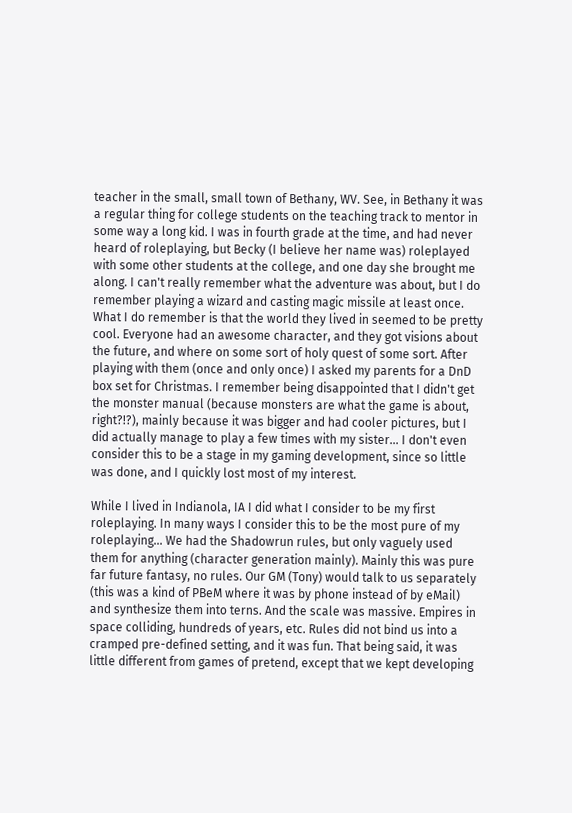teacher in the small, small town of Bethany, WV. See, in Bethany it was a regular thing for college students on the teaching track to mentor in some way a long kid. I was in fourth grade at the time, and had never heard of roleplaying, but Becky (I believe her name was) roleplayed with some other students at the college, and one day she brought me along. I can't really remember what the adventure was about, but I do remember playing a wizard and casting magic missile at least once. What I do remember is that the world they lived in seemed to be pretty cool. Everyone had an awesome character, and they got visions about the future, and where on some sort of holy quest of some sort. After playing with them (once and only once) I asked my parents for a DnD box set for Christmas. I remember being disappointed that I didn't get the monster manual (because monsters are what the game is about, right?!?), mainly because it was bigger and had cooler pictures, but I did actually manage to play a few times with my sister... I don't even consider this to be a stage in my gaming development, since so little was done, and I quickly lost most of my interest.

While I lived in Indianola, IA I did what I consider to be my first roleplaying. In many ways I consider this to be the most pure of my roleplaying... We had the Shadowrun rules, but only vaguely used them for anything (character generation mainly). Mainly this was pure far future fantasy, no rules. Our GM (Tony) would talk to us separately (this was a kind of PBeM where it was by phone instead of by eMail) and synthesize them into terns. And the scale was massive. Empires in space colliding, hundreds of years, etc. Rules did not bind us into a cramped pre-defined setting, and it was fun. That being said, it was little different from games of pretend, except that we kept developing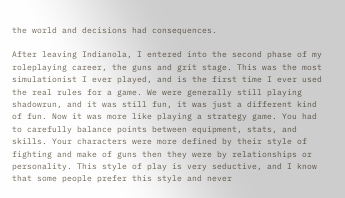the world and decisions had consequences.

After leaving Indianola, I entered into the second phase of my roleplaying career, the guns and grit stage. This was the most simulationist I ever played, and is the first time I ever used the real rules for a game. We were generally still playing shadowrun, and it was still fun, it was just a different kind of fun. Now it was more like playing a strategy game. You had to carefully balance points between equipment, stats, and skills. Your characters were more defined by their style of fighting and make of guns then they were by relationships or personality. This style of play is very seductive, and I know that some people prefer this style and never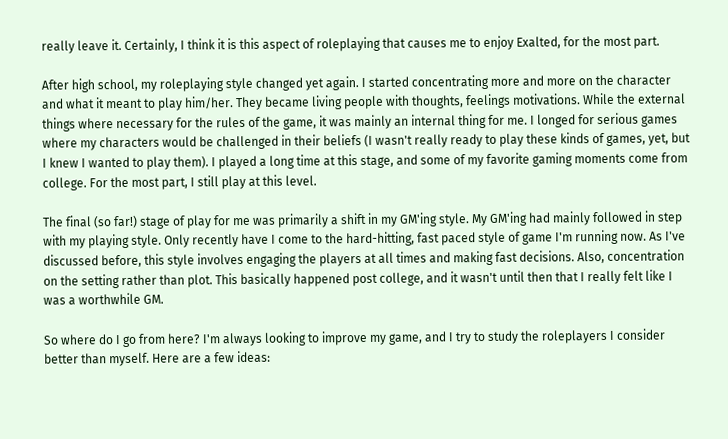really leave it. Certainly, I think it is this aspect of roleplaying that causes me to enjoy Exalted, for the most part.

After high school, my roleplaying style changed yet again. I started concentrating more and more on the character and what it meant to play him/her. They became living people with thoughts, feelings motivations. While the external things where necessary for the rules of the game, it was mainly an internal thing for me. I longed for serious games where my characters would be challenged in their beliefs (I wasn't really ready to play these kinds of games, yet, but I knew I wanted to play them). I played a long time at this stage, and some of my favorite gaming moments come from college. For the most part, I still play at this level.

The final (so far!) stage of play for me was primarily a shift in my GM'ing style. My GM'ing had mainly followed in step with my playing style. Only recently have I come to the hard-hitting, fast paced style of game I'm running now. As I've discussed before, this style involves engaging the players at all times and making fast decisions. Also, concentration on the setting rather than plot. This basically happened post college, and it wasn't until then that I really felt like I was a worthwhile GM.

So where do I go from here? I'm always looking to improve my game, and I try to study the roleplayers I consider better than myself. Here are a few ideas: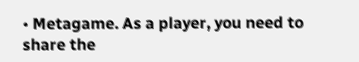• Metagame. As a player, you need to share the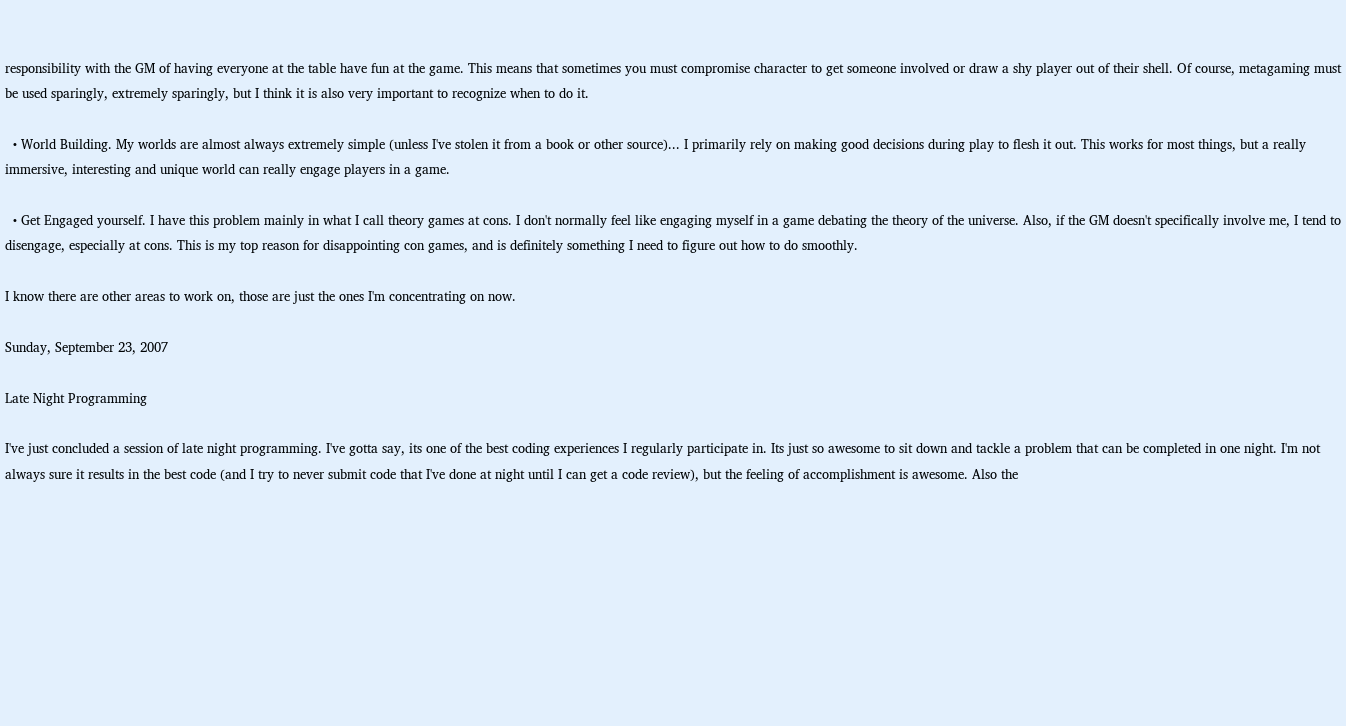responsibility with the GM of having everyone at the table have fun at the game. This means that sometimes you must compromise character to get someone involved or draw a shy player out of their shell. Of course, metagaming must be used sparingly, extremely sparingly, but I think it is also very important to recognize when to do it.

  • World Building. My worlds are almost always extremely simple (unless I've stolen it from a book or other source)... I primarily rely on making good decisions during play to flesh it out. This works for most things, but a really immersive, interesting and unique world can really engage players in a game.

  • Get Engaged yourself. I have this problem mainly in what I call theory games at cons. I don't normally feel like engaging myself in a game debating the theory of the universe. Also, if the GM doesn't specifically involve me, I tend to disengage, especially at cons. This is my top reason for disappointing con games, and is definitely something I need to figure out how to do smoothly.

I know there are other areas to work on, those are just the ones I'm concentrating on now.

Sunday, September 23, 2007

Late Night Programming

I've just concluded a session of late night programming. I've gotta say, its one of the best coding experiences I regularly participate in. Its just so awesome to sit down and tackle a problem that can be completed in one night. I'm not always sure it results in the best code (and I try to never submit code that I've done at night until I can get a code review), but the feeling of accomplishment is awesome. Also the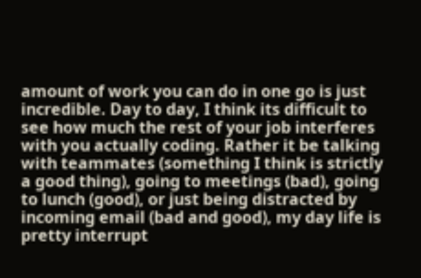amount of work you can do in one go is just incredible. Day to day, I think its difficult to see how much the rest of your job interferes with you actually coding. Rather it be talking with teammates (something I think is strictly a good thing), going to meetings (bad), going to lunch (good), or just being distracted by incoming email (bad and good), my day life is pretty interrupt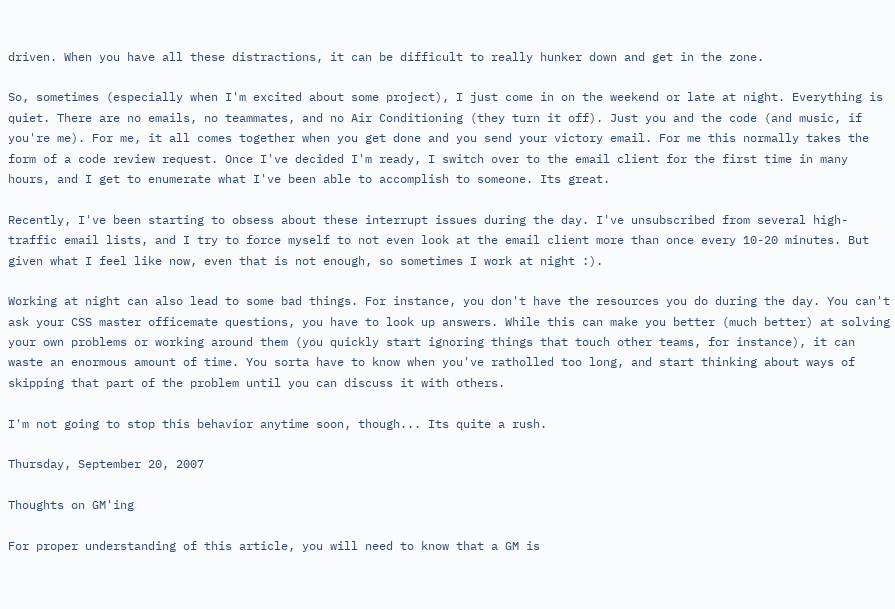driven. When you have all these distractions, it can be difficult to really hunker down and get in the zone.

So, sometimes (especially when I'm excited about some project), I just come in on the weekend or late at night. Everything is quiet. There are no emails, no teammates, and no Air Conditioning (they turn it off). Just you and the code (and music, if you're me). For me, it all comes together when you get done and you send your victory email. For me this normally takes the form of a code review request. Once I've decided I'm ready, I switch over to the email client for the first time in many hours, and I get to enumerate what I've been able to accomplish to someone. Its great.

Recently, I've been starting to obsess about these interrupt issues during the day. I've unsubscribed from several high-traffic email lists, and I try to force myself to not even look at the email client more than once every 10-20 minutes. But given what I feel like now, even that is not enough, so sometimes I work at night :).

Working at night can also lead to some bad things. For instance, you don't have the resources you do during the day. You can't ask your CSS master officemate questions, you have to look up answers. While this can make you better (much better) at solving your own problems or working around them (you quickly start ignoring things that touch other teams, for instance), it can waste an enormous amount of time. You sorta have to know when you've ratholled too long, and start thinking about ways of skipping that part of the problem until you can discuss it with others.

I'm not going to stop this behavior anytime soon, though... Its quite a rush.

Thursday, September 20, 2007

Thoughts on GM'ing

For proper understanding of this article, you will need to know that a GM is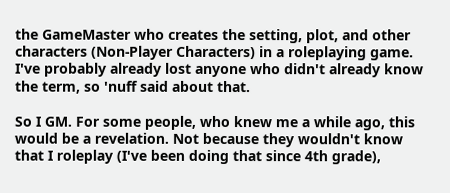the GameMaster who creates the setting, plot, and other characters (Non-Player Characters) in a roleplaying game. I've probably already lost anyone who didn't already know the term, so 'nuff said about that.

So I GM. For some people, who knew me a while ago, this would be a revelation. Not because they wouldn't know that I roleplay (I've been doing that since 4th grade),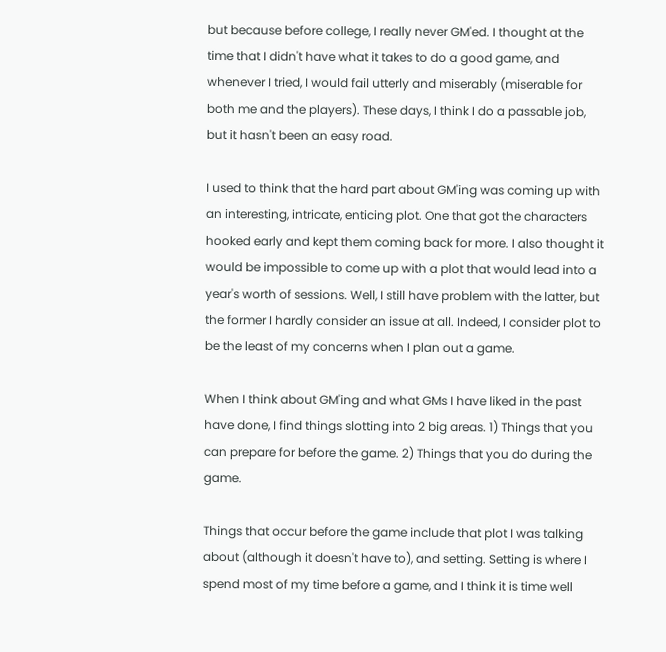but because before college, I really never GM'ed. I thought at the time that I didn't have what it takes to do a good game, and whenever I tried, I would fail utterly and miserably (miserable for both me and the players). These days, I think I do a passable job, but it hasn't been an easy road.

I used to think that the hard part about GM'ing was coming up with an interesting, intricate, enticing plot. One that got the characters hooked early and kept them coming back for more. I also thought it would be impossible to come up with a plot that would lead into a year's worth of sessions. Well, I still have problem with the latter, but the former I hardly consider an issue at all. Indeed, I consider plot to be the least of my concerns when I plan out a game.

When I think about GM'ing and what GMs I have liked in the past have done, I find things slotting into 2 big areas. 1) Things that you can prepare for before the game. 2) Things that you do during the game.

Things that occur before the game include that plot I was talking about (although it doesn't have to), and setting. Setting is where I spend most of my time before a game, and I think it is time well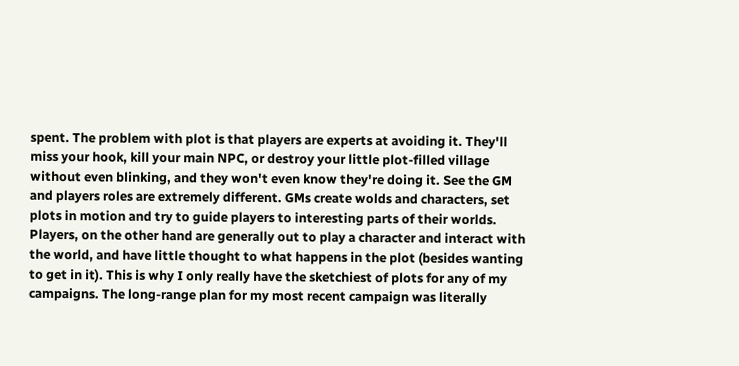spent. The problem with plot is that players are experts at avoiding it. They'll miss your hook, kill your main NPC, or destroy your little plot-filled village without even blinking, and they won't even know they're doing it. See the GM and players roles are extremely different. GMs create wolds and characters, set plots in motion and try to guide players to interesting parts of their worlds. Players, on the other hand are generally out to play a character and interact with the world, and have little thought to what happens in the plot (besides wanting to get in it). This is why I only really have the sketchiest of plots for any of my campaigns. The long-range plan for my most recent campaign was literally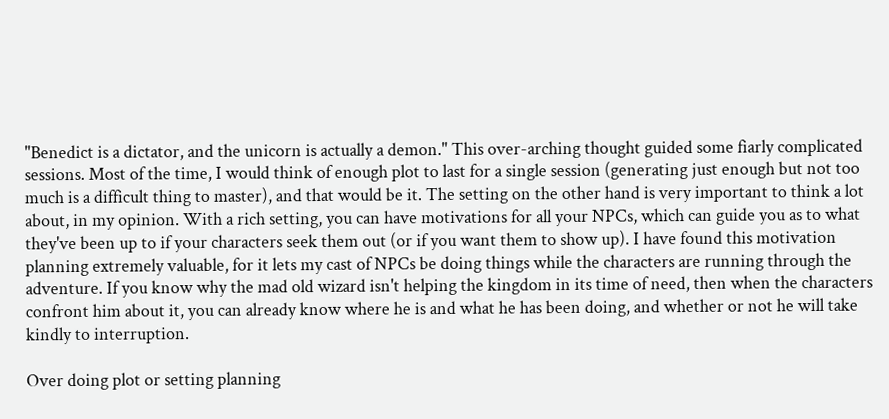"Benedict is a dictator, and the unicorn is actually a demon." This over-arching thought guided some fiarly complicated sessions. Most of the time, I would think of enough plot to last for a single session (generating just enough but not too much is a difficult thing to master), and that would be it. The setting on the other hand is very important to think a lot about, in my opinion. With a rich setting, you can have motivations for all your NPCs, which can guide you as to what they've been up to if your characters seek them out (or if you want them to show up). I have found this motivation planning extremely valuable, for it lets my cast of NPCs be doing things while the characters are running through the adventure. If you know why the mad old wizard isn't helping the kingdom in its time of need, then when the characters confront him about it, you can already know where he is and what he has been doing, and whether or not he will take kindly to interruption.

Over doing plot or setting planning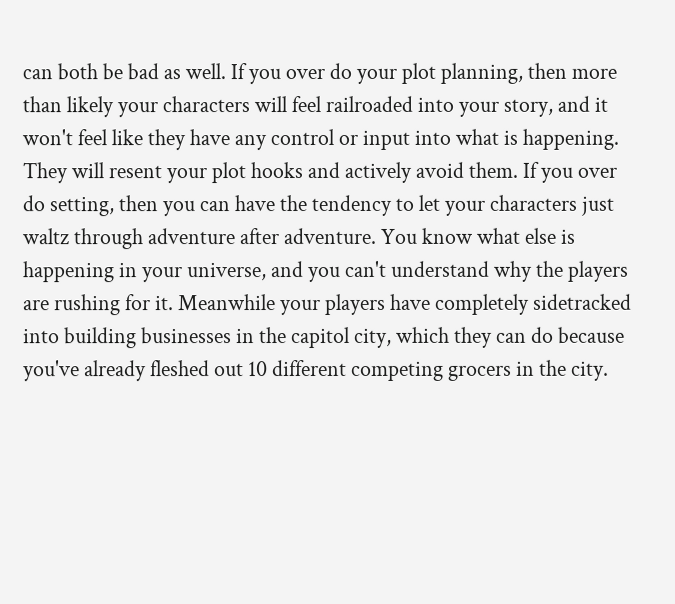can both be bad as well. If you over do your plot planning, then more than likely your characters will feel railroaded into your story, and it won't feel like they have any control or input into what is happening. They will resent your plot hooks and actively avoid them. If you over do setting, then you can have the tendency to let your characters just waltz through adventure after adventure. You know what else is happening in your universe, and you can't understand why the players are rushing for it. Meanwhile your players have completely sidetracked into building businesses in the capitol city, which they can do because you've already fleshed out 10 different competing grocers in the city.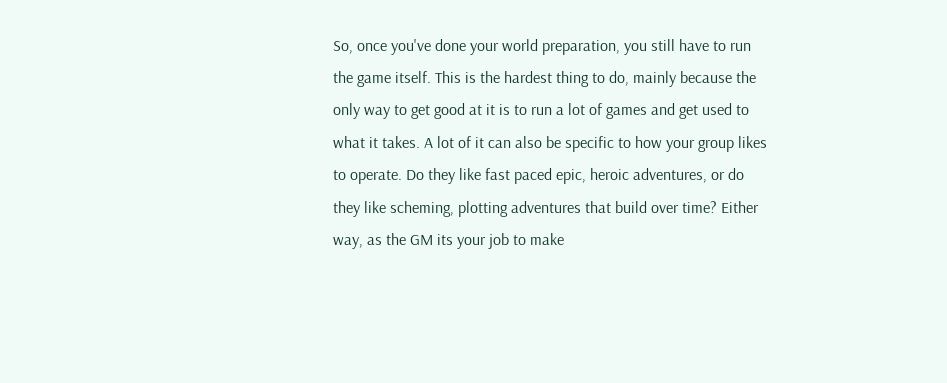So, once you've done your world preparation, you still have to run the game itself. This is the hardest thing to do, mainly because the only way to get good at it is to run a lot of games and get used to what it takes. A lot of it can also be specific to how your group likes to operate. Do they like fast paced epic, heroic adventures, or do they like scheming, plotting adventures that build over time? Either way, as the GM its your job to make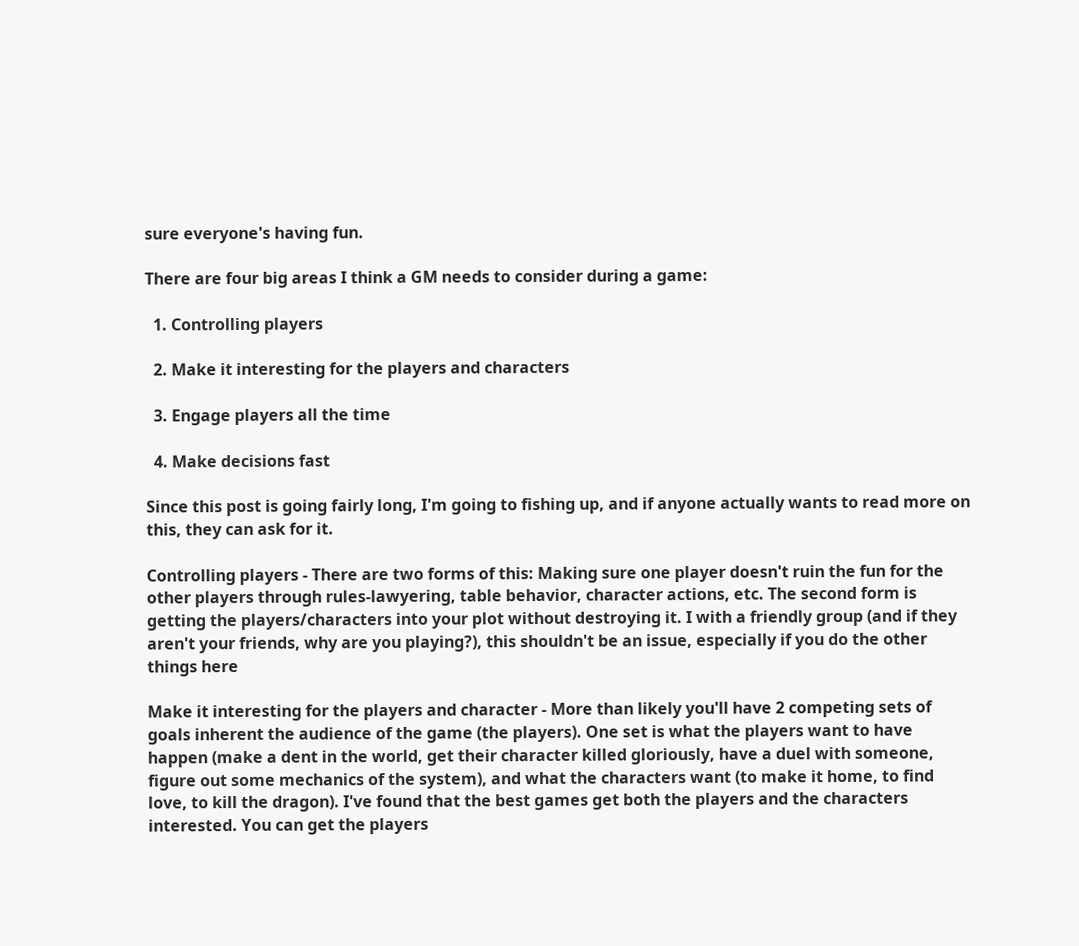sure everyone's having fun.

There are four big areas I think a GM needs to consider during a game:

  1. Controlling players

  2. Make it interesting for the players and characters

  3. Engage players all the time

  4. Make decisions fast

Since this post is going fairly long, I'm going to fishing up, and if anyone actually wants to read more on this, they can ask for it.

Controlling players - There are two forms of this: Making sure one player doesn't ruin the fun for the other players through rules-lawyering, table behavior, character actions, etc. The second form is getting the players/characters into your plot without destroying it. I with a friendly group (and if they aren't your friends, why are you playing?), this shouldn't be an issue, especially if you do the other things here

Make it interesting for the players and character - More than likely you'll have 2 competing sets of goals inherent the audience of the game (the players). One set is what the players want to have happen (make a dent in the world, get their character killed gloriously, have a duel with someone, figure out some mechanics of the system), and what the characters want (to make it home, to find love, to kill the dragon). I've found that the best games get both the players and the characters interested. You can get the players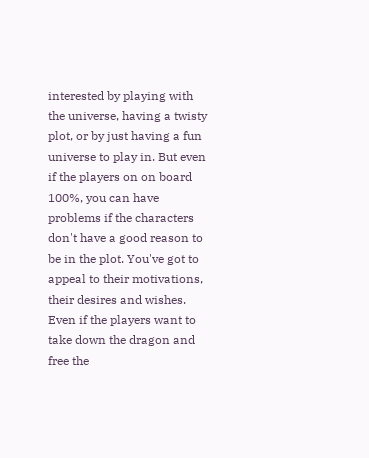interested by playing with the universe, having a twisty plot, or by just having a fun universe to play in. But even if the players on on board 100%, you can have problems if the characters don't have a good reason to be in the plot. You've got to appeal to their motivations, their desires and wishes. Even if the players want to take down the dragon and free the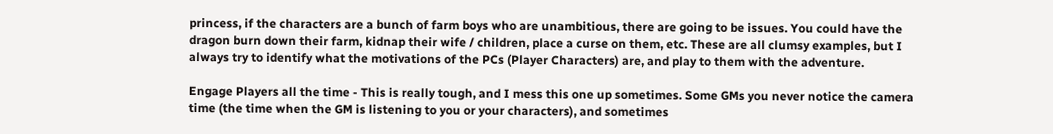princess, if the characters are a bunch of farm boys who are unambitious, there are going to be issues. You could have the dragon burn down their farm, kidnap their wife / children, place a curse on them, etc. These are all clumsy examples, but I always try to identify what the motivations of the PCs (Player Characters) are, and play to them with the adventure.

Engage Players all the time - This is really tough, and I mess this one up sometimes. Some GMs you never notice the camera time (the time when the GM is listening to you or your characters), and sometimes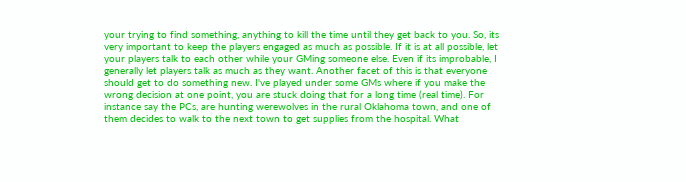your trying to find something, anything to kill the time until they get back to you. So, its very important to keep the players engaged as much as possible. If it is at all possible, let your players talk to each other while your GMing someone else. Even if its improbable, I generally let players talk as much as they want. Another facet of this is that everyone should get to do something new. I've played under some GMs where if you make the wrong decision at one point, you are stuck doing that for a long time (real time). For instance say the PCs, are hunting werewolves in the rural Oklahoma town, and one of them decides to walk to the next town to get supplies from the hospital. What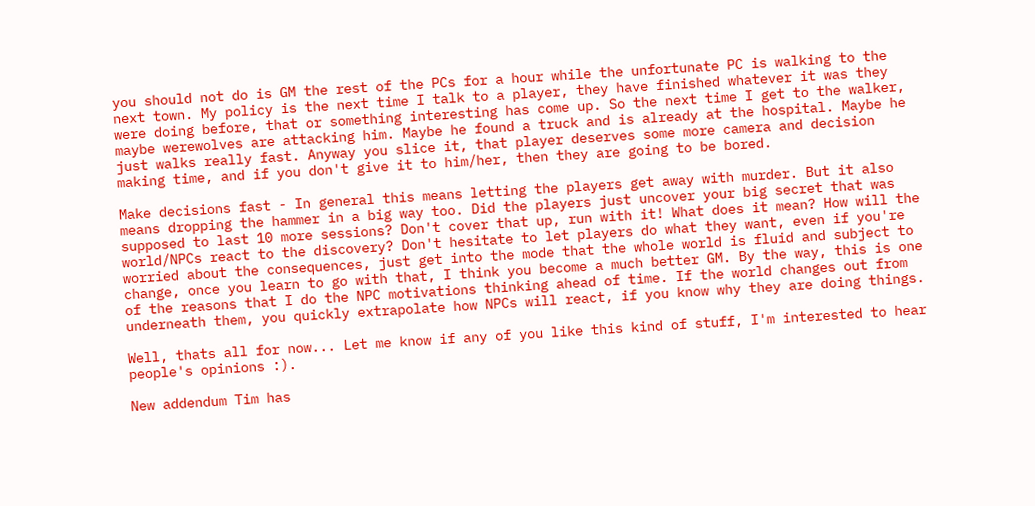you should not do is GM the rest of the PCs for a hour while the unfortunate PC is walking to the next town. My policy is the next time I talk to a player, they have finished whatever it was they were doing before, that or something interesting has come up. So the next time I get to the walker, maybe werewolves are attacking him. Maybe he found a truck and is already at the hospital. Maybe he just walks really fast. Anyway you slice it, that player deserves some more camera and decision making time, and if you don't give it to him/her, then they are going to be bored.

Make decisions fast - In general this means letting the players get away with murder. But it also means dropping the hammer in a big way too. Did the players just uncover your big secret that was supposed to last 10 more sessions? Don't cover that up, run with it! What does it mean? How will the world/NPCs react to the discovery? Don't hesitate to let players do what they want, even if you're worried about the consequences, just get into the mode that the whole world is fluid and subject to change, once you learn to go with that, I think you become a much better GM. By the way, this is one of the reasons that I do the NPC motivations thinking ahead of time. If the world changes out from underneath them, you quickly extrapolate how NPCs will react, if you know why they are doing things.

Well, thats all for now... Let me know if any of you like this kind of stuff, I'm interested to hear people's opinions :).

New addendum Tim has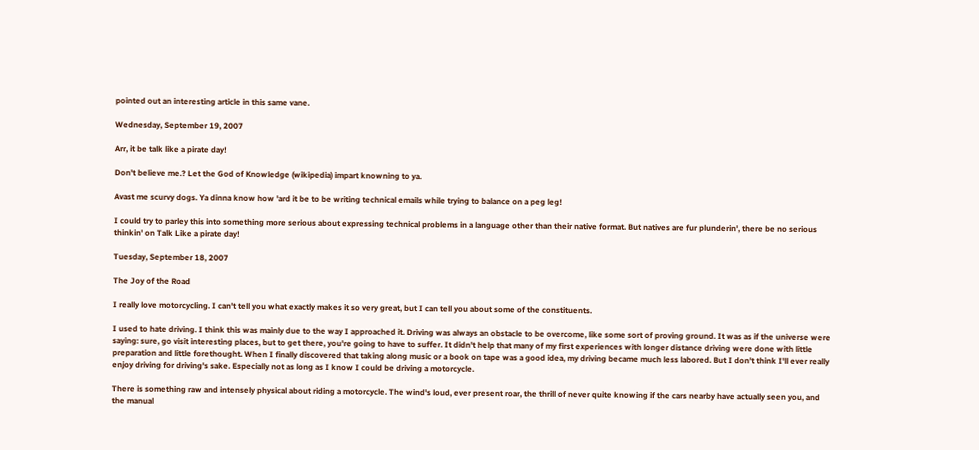pointed out an interesting article in this same vane.

Wednesday, September 19, 2007

Arr, it be talk like a pirate day!

Don't believe me.? Let the God of Knowledge (wikipedia) impart knowning to ya.

Avast me scurvy dogs. Ya dinna know how 'ard it be to be writing technical emails while trying to balance on a peg leg!

I could try to parley this into something more serious about expressing technical problems in a language other than their native format. But natives are fur plunderin', there be no serious thinkin' on Talk Like a pirate day!

Tuesday, September 18, 2007

The Joy of the Road

I really love motorcycling. I can't tell you what exactly makes it so very great, but I can tell you about some of the constituents.

I used to hate driving. I think this was mainly due to the way I approached it. Driving was always an obstacle to be overcome, like some sort of proving ground. It was as if the universe were saying: sure, go visit interesting places, but to get there, you're going to have to suffer. It didn't help that many of my first experiences with longer distance driving were done with little preparation and little forethought. When I finally discovered that taking along music or a book on tape was a good idea, my driving became much less labored. But I don't think I'll ever really enjoy driving for driving's sake. Especially not as long as I know I could be driving a motorcycle.

There is something raw and intensely physical about riding a motorcycle. The wind's loud, ever present roar, the thrill of never quite knowing if the cars nearby have actually seen you, and the manual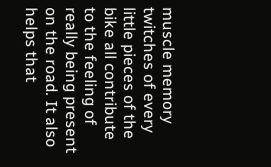muscle memory twitches of every little pieces of the bike all contribute to the feeling of really being present on the road. It also helps that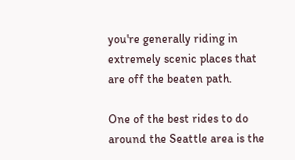you're generally riding in extremely scenic places that are off the beaten path.

One of the best rides to do around the Seattle area is the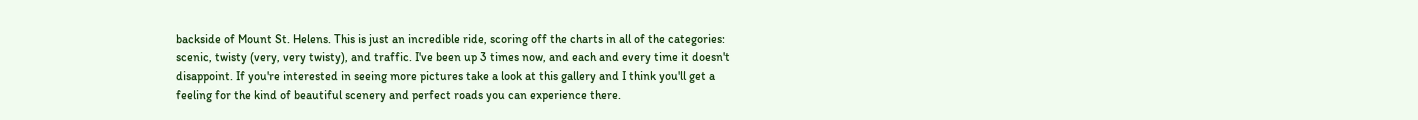backside of Mount St. Helens. This is just an incredible ride, scoring off the charts in all of the categories: scenic, twisty (very, very twisty), and traffic. I've been up 3 times now, and each and every time it doesn't disappoint. If you're interested in seeing more pictures take a look at this gallery and I think you'll get a feeling for the kind of beautiful scenery and perfect roads you can experience there.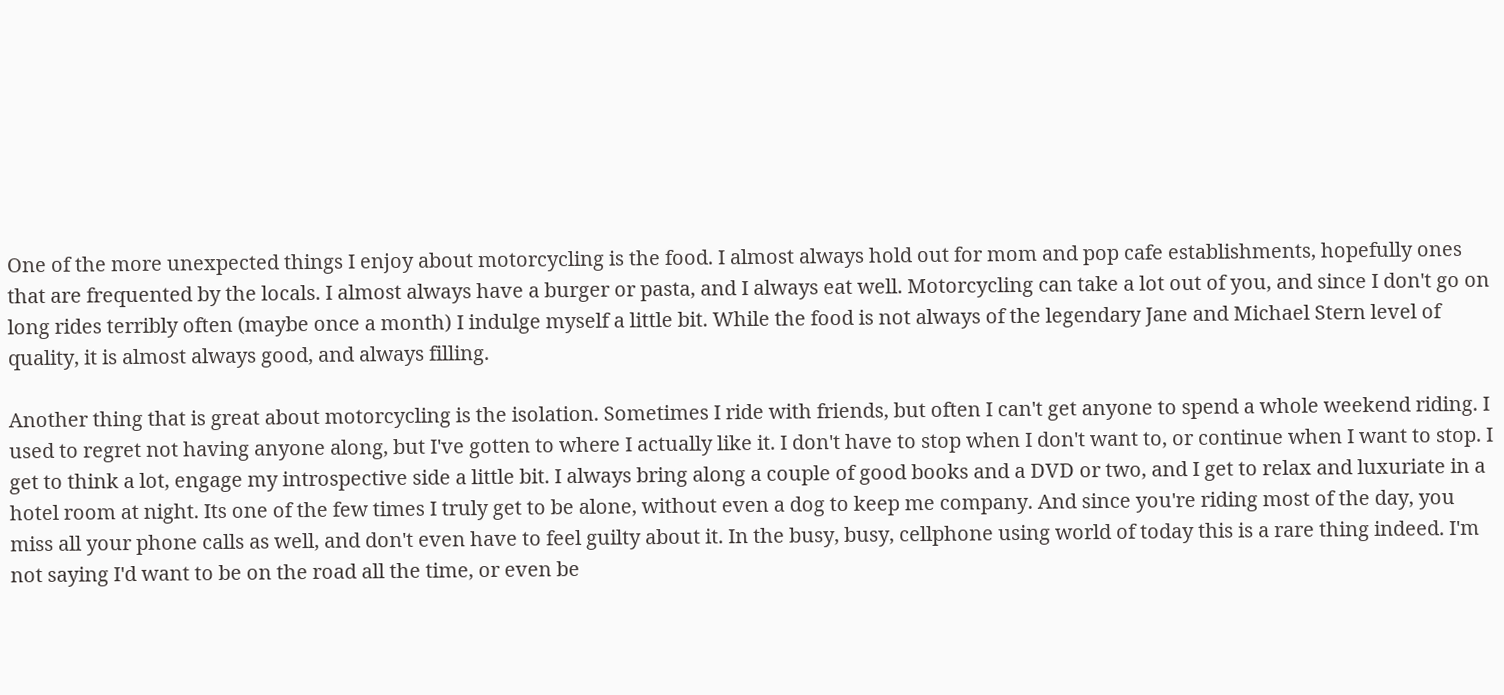One of the more unexpected things I enjoy about motorcycling is the food. I almost always hold out for mom and pop cafe establishments, hopefully ones that are frequented by the locals. I almost always have a burger or pasta, and I always eat well. Motorcycling can take a lot out of you, and since I don't go on long rides terribly often (maybe once a month) I indulge myself a little bit. While the food is not always of the legendary Jane and Michael Stern level of quality, it is almost always good, and always filling.

Another thing that is great about motorcycling is the isolation. Sometimes I ride with friends, but often I can't get anyone to spend a whole weekend riding. I used to regret not having anyone along, but I've gotten to where I actually like it. I don't have to stop when I don't want to, or continue when I want to stop. I get to think a lot, engage my introspective side a little bit. I always bring along a couple of good books and a DVD or two, and I get to relax and luxuriate in a hotel room at night. Its one of the few times I truly get to be alone, without even a dog to keep me company. And since you're riding most of the day, you miss all your phone calls as well, and don't even have to feel guilty about it. In the busy, busy, cellphone using world of today this is a rare thing indeed. I'm not saying I'd want to be on the road all the time, or even be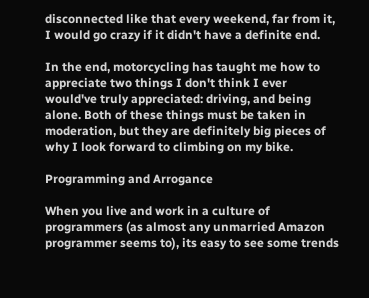disconnected like that every weekend, far from it, I would go crazy if it didn't have a definite end.

In the end, motorcycling has taught me how to appreciate two things I don't think I ever would've truly appreciated: driving, and being alone. Both of these things must be taken in moderation, but they are definitely big pieces of why I look forward to climbing on my bike.

Programming and Arrogance

When you live and work in a culture of programmers (as almost any unmarried Amazon programmer seems to), its easy to see some trends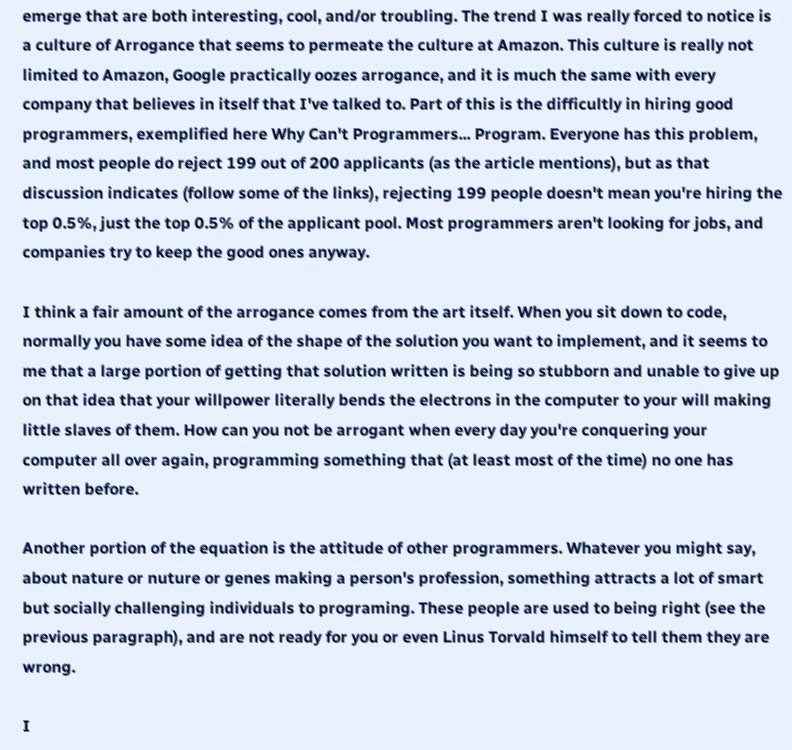emerge that are both interesting, cool, and/or troubling. The trend I was really forced to notice is a culture of Arrogance that seems to permeate the culture at Amazon. This culture is really not limited to Amazon, Google practically oozes arrogance, and it is much the same with every company that believes in itself that I've talked to. Part of this is the difficultly in hiring good programmers, exemplified here Why Can't Programmers... Program. Everyone has this problem, and most people do reject 199 out of 200 applicants (as the article mentions), but as that discussion indicates (follow some of the links), rejecting 199 people doesn't mean you're hiring the top 0.5%, just the top 0.5% of the applicant pool. Most programmers aren't looking for jobs, and companies try to keep the good ones anyway.

I think a fair amount of the arrogance comes from the art itself. When you sit down to code, normally you have some idea of the shape of the solution you want to implement, and it seems to me that a large portion of getting that solution written is being so stubborn and unable to give up on that idea that your willpower literally bends the electrons in the computer to your will making little slaves of them. How can you not be arrogant when every day you're conquering your computer all over again, programming something that (at least most of the time) no one has written before.

Another portion of the equation is the attitude of other programmers. Whatever you might say, about nature or nuture or genes making a person's profession, something attracts a lot of smart but socially challenging individuals to programing. These people are used to being right (see the previous paragraph), and are not ready for you or even Linus Torvald himself to tell them they are wrong.

I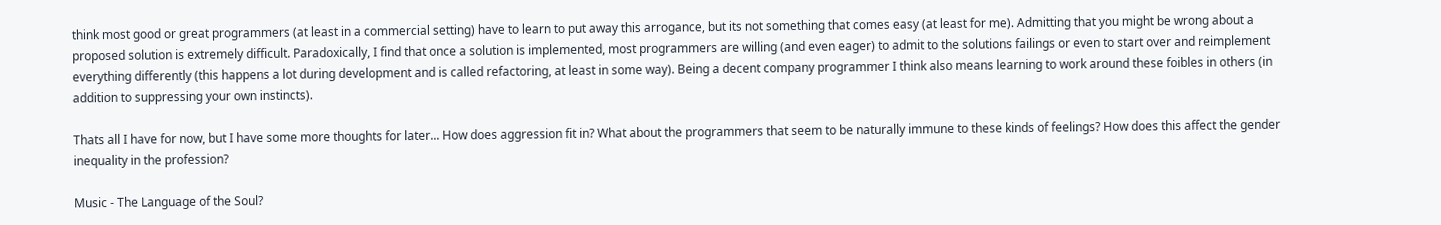think most good or great programmers (at least in a commercial setting) have to learn to put away this arrogance, but its not something that comes easy (at least for me). Admitting that you might be wrong about a proposed solution is extremely difficult. Paradoxically, I find that once a solution is implemented, most programmers are willing (and even eager) to admit to the solutions failings or even to start over and reimplement everything differently (this happens a lot during development and is called refactoring, at least in some way). Being a decent company programmer I think also means learning to work around these foibles in others (in addition to suppressing your own instincts).

Thats all I have for now, but I have some more thoughts for later... How does aggression fit in? What about the programmers that seem to be naturally immune to these kinds of feelings? How does this affect the gender inequality in the profession?

Music - The Language of the Soul?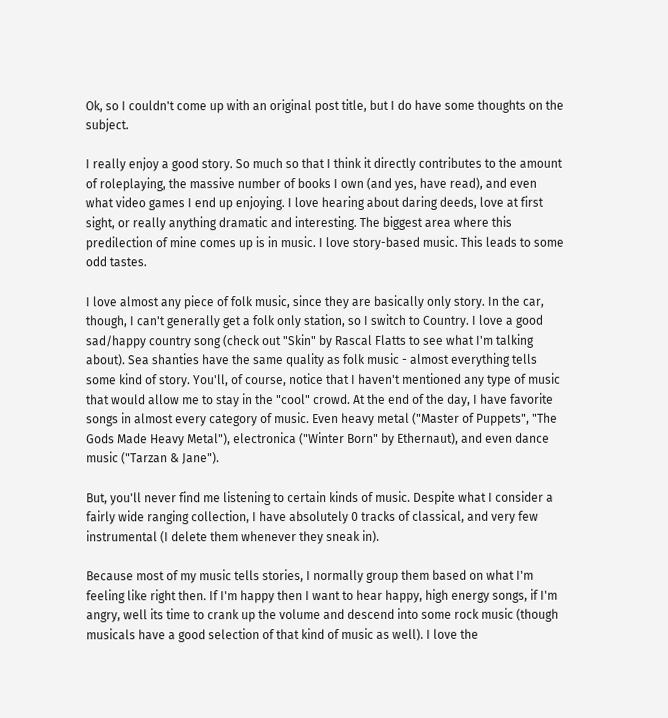Ok, so I couldn't come up with an original post title, but I do have some thoughts on the subject.

I really enjoy a good story. So much so that I think it directly contributes to the amount of roleplaying, the massive number of books I own (and yes, have read), and even what video games I end up enjoying. I love hearing about daring deeds, love at first sight, or really anything dramatic and interesting. The biggest area where this predilection of mine comes up is in music. I love story-based music. This leads to some odd tastes.

I love almost any piece of folk music, since they are basically only story. In the car, though, I can't generally get a folk only station, so I switch to Country. I love a good sad/happy country song (check out "Skin" by Rascal Flatts to see what I'm talking about). Sea shanties have the same quality as folk music - almost everything tells some kind of story. You'll, of course, notice that I haven't mentioned any type of music that would allow me to stay in the "cool" crowd. At the end of the day, I have favorite songs in almost every category of music. Even heavy metal ("Master of Puppets", "The Gods Made Heavy Metal"), electronica ("Winter Born" by Ethernaut), and even dance music ("Tarzan & Jane").

But, you'll never find me listening to certain kinds of music. Despite what I consider a fairly wide ranging collection, I have absolutely 0 tracks of classical, and very few instrumental (I delete them whenever they sneak in).

Because most of my music tells stories, I normally group them based on what I'm feeling like right then. If I'm happy then I want to hear happy, high energy songs, if I'm angry, well its time to crank up the volume and descend into some rock music (though musicals have a good selection of that kind of music as well). I love the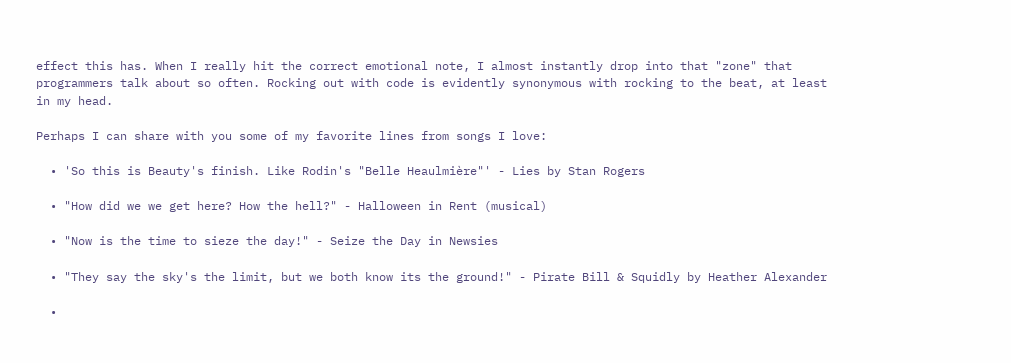effect this has. When I really hit the correct emotional note, I almost instantly drop into that "zone" that programmers talk about so often. Rocking out with code is evidently synonymous with rocking to the beat, at least in my head.

Perhaps I can share with you some of my favorite lines from songs I love:

  • 'So this is Beauty's finish. Like Rodin's "Belle Heaulmière"' - Lies by Stan Rogers

  • "How did we we get here? How the hell?" - Halloween in Rent (musical)

  • "Now is the time to sieze the day!" - Seize the Day in Newsies

  • "They say the sky's the limit, but we both know its the ground!" - Pirate Bill & Squidly by Heather Alexander

  •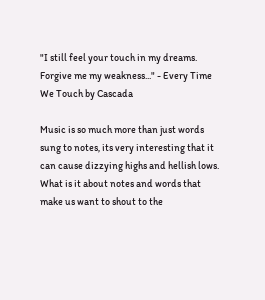"I still feel your touch in my dreams. Forgive me my weakness..." - Every Time We Touch by Cascada

Music is so much more than just words sung to notes, its very interesting that it can cause dizzying highs and hellish lows. What is it about notes and words that make us want to shout to the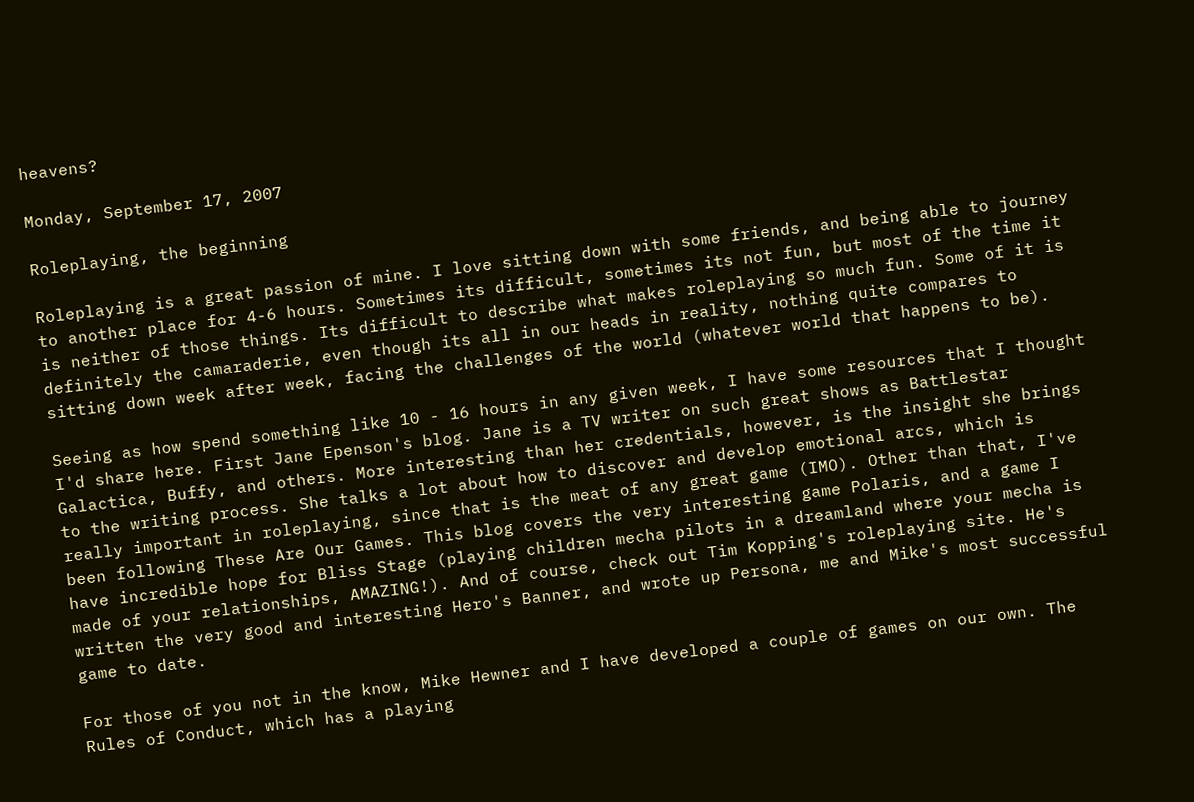heavens?

Monday, September 17, 2007

Roleplaying, the beginning

Roleplaying is a great passion of mine. I love sitting down with some friends, and being able to journey to another place for 4-6 hours. Sometimes its difficult, sometimes its not fun, but most of the time it is neither of those things. Its difficult to describe what makes roleplaying so much fun. Some of it is definitely the camaraderie, even though its all in our heads in reality, nothing quite compares to sitting down week after week, facing the challenges of the world (whatever world that happens to be).

Seeing as how spend something like 10 - 16 hours in any given week, I have some resources that I thought I'd share here. First Jane Epenson's blog. Jane is a TV writer on such great shows as Battlestar Galactica, Buffy, and others. More interesting than her credentials, however, is the insight she brings to the writing process. She talks a lot about how to discover and develop emotional arcs, which is really important in roleplaying, since that is the meat of any great game (IMO). Other than that, I've been following These Are Our Games. This blog covers the very interesting game Polaris, and a game I have incredible hope for Bliss Stage (playing children mecha pilots in a dreamland where your mecha is made of your relationships, AMAZING!). And of course, check out Tim Kopping's roleplaying site. He's written the very good and interesting Hero's Banner, and wrote up Persona, me and Mike's most successful game to date.

For those of you not in the know, Mike Hewner and I have developed a couple of games on our own. The Rules of Conduct, which has a playing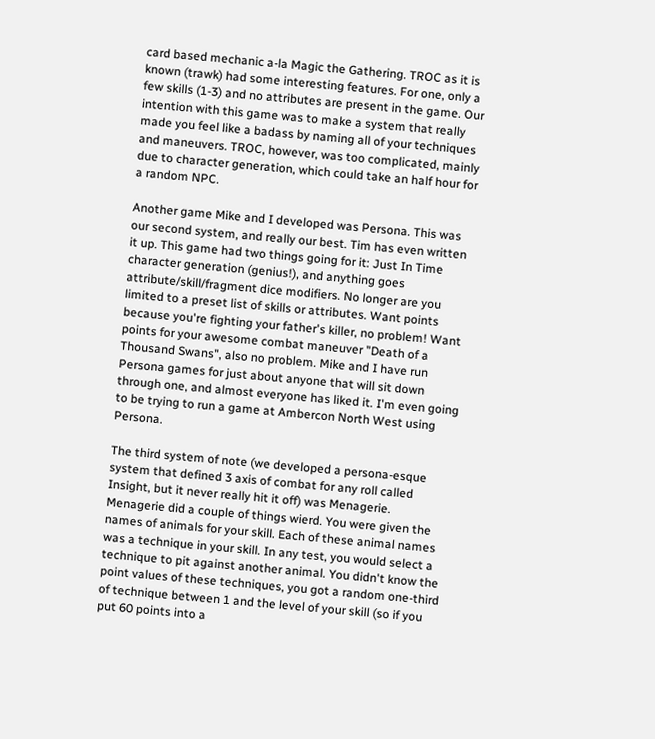card based mechanic a-la Magic the Gathering. TROC as it is known (trawk) had some interesting features. For one, only a few skills (1-3) and no attributes are present in the game. Our intention with this game was to make a system that really made you feel like a badass by naming all of your techniques and maneuvers. TROC, however, was too complicated, mainly due to character generation, which could take an half hour for a random NPC.

Another game Mike and I developed was Persona. This was our second system, and really our best. Tim has even written it up. This game had two things going for it: Just In Time character generation (genius!), and anything goes attribute/skill/fragment dice modifiers. No longer are you limited to a preset list of skills or attributes. Want points because you're fighting your father's killer, no problem! Want points for your awesome combat maneuver "Death of a Thousand Swans", also no problem. Mike and I have run Persona games for just about anyone that will sit down through one, and almost everyone has liked it. I'm even going to be trying to run a game at Ambercon North West using Persona.

The third system of note (we developed a persona-esque system that defined 3 axis of combat for any roll called Insight, but it never really hit it off) was Menagerie. Menagerie did a couple of things wierd. You were given the names of animals for your skill. Each of these animal names was a technique in your skill. In any test, you would select a technique to pit against another animal. You didn't know the point values of these techniques, you got a random one-third of technique between 1 and the level of your skill (so if you put 60 points into a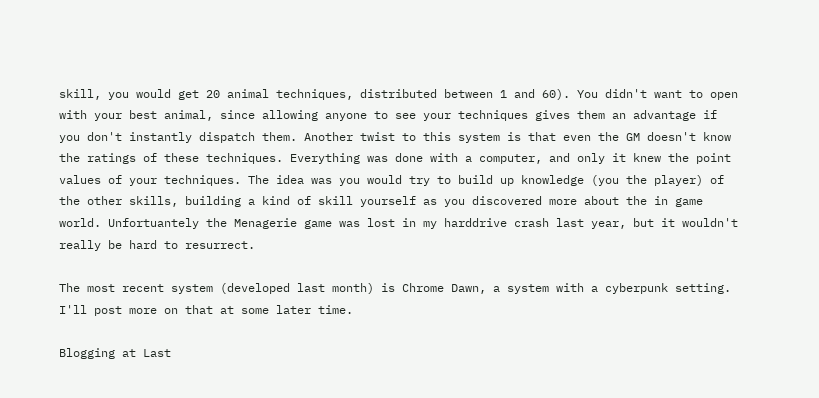skill, you would get 20 animal techniques, distributed between 1 and 60). You didn't want to open with your best animal, since allowing anyone to see your techniques gives them an advantage if you don't instantly dispatch them. Another twist to this system is that even the GM doesn't know the ratings of these techniques. Everything was done with a computer, and only it knew the point values of your techniques. The idea was you would try to build up knowledge (you the player) of the other skills, building a kind of skill yourself as you discovered more about the in game world. Unfortuantely the Menagerie game was lost in my harddrive crash last year, but it wouldn't really be hard to resurrect.

The most recent system (developed last month) is Chrome Dawn, a system with a cyberpunk setting. I'll post more on that at some later time.

Blogging at Last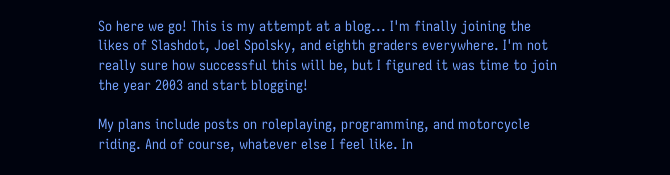So here we go! This is my attempt at a blog... I'm finally joining the likes of Slashdot, Joel Spolsky, and eighth graders everywhere. I'm not really sure how successful this will be, but I figured it was time to join the year 2003 and start blogging!

My plans include posts on roleplaying, programming, and motorcycle riding. And of course, whatever else I feel like. In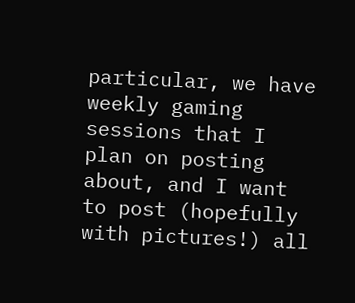particular, we have weekly gaming sessions that I plan on posting about, and I want to post (hopefully with pictures!) all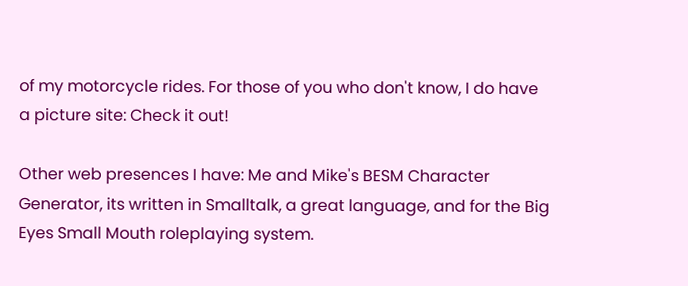of my motorcycle rides. For those of you who don't know, I do have a picture site: Check it out!

Other web presences I have: Me and Mike's BESM Character Generator, its written in Smalltalk, a great language, and for the Big Eyes Small Mouth roleplaying system.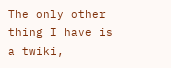The only other thing I have is a twiki,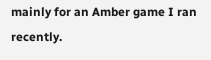mainly for an Amber game I ran recently.